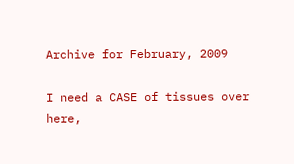Archive for February, 2009

I need a CASE of tissues over here,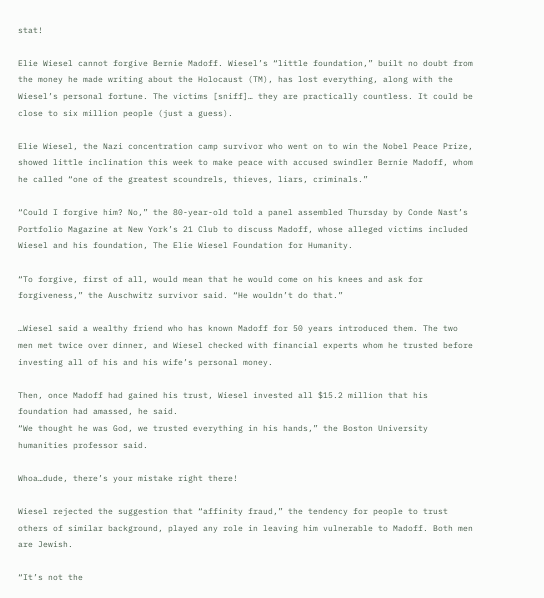stat!

Elie Wiesel cannot forgive Bernie Madoff. Wiesel’s “little foundation,” built no doubt from the money he made writing about the Holocaust (TM), has lost everything, along with the Wiesel’s personal fortune. The victims [sniff]… they are practically countless. It could be close to six million people (just a guess).

Elie Wiesel, the Nazi concentration camp survivor who went on to win the Nobel Peace Prize, showed little inclination this week to make peace with accused swindler Bernie Madoff, whom he called “one of the greatest scoundrels, thieves, liars, criminals.”

“Could I forgive him? No,” the 80-year-old told a panel assembled Thursday by Conde Nast’s Portfolio Magazine at New York’s 21 Club to discuss Madoff, whose alleged victims included Wiesel and his foundation, The Elie Wiesel Foundation for Humanity.

“To forgive, first of all, would mean that he would come on his knees and ask for forgiveness,” the Auschwitz survivor said. “He wouldn’t do that.”

…Wiesel said a wealthy friend who has known Madoff for 50 years introduced them. The two men met twice over dinner, and Wiesel checked with financial experts whom he trusted before investing all of his and his wife’s personal money.

Then, once Madoff had gained his trust, Wiesel invested all $15.2 million that his foundation had amassed, he said.
“We thought he was God, we trusted everything in his hands,” the Boston University humanities professor said.

Whoa…dude, there’s your mistake right there!

Wiesel rejected the suggestion that “affinity fraud,” the tendency for people to trust others of similar background, played any role in leaving him vulnerable to Madoff. Both men are Jewish.

“It’s not the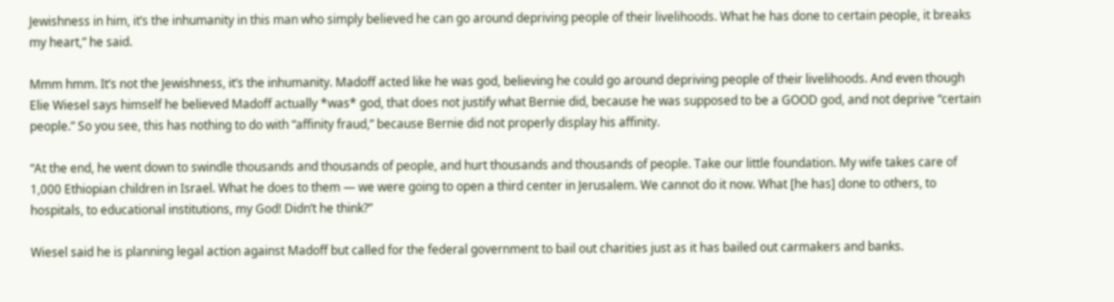Jewishness in him, it’s the inhumanity in this man who simply believed he can go around depriving people of their livelihoods. What he has done to certain people, it breaks my heart,” he said.

Mmm hmm. It’s not the Jewishness, it’s the inhumanity. Madoff acted like he was god, believing he could go around depriving people of their livelihoods. And even though Elie Wiesel says himself he believed Madoff actually *was* god, that does not justify what Bernie did, because he was supposed to be a GOOD god, and not deprive “certain people.” So you see, this has nothing to do with “affinity fraud,” because Bernie did not properly display his affinity.

“At the end, he went down to swindle thousands and thousands of people, and hurt thousands and thousands of people. Take our little foundation. My wife takes care of 1,000 Ethiopian children in Israel. What he does to them — we were going to open a third center in Jerusalem. We cannot do it now. What [he has] done to others, to hospitals, to educational institutions, my God! Didn’t he think?”

Wiesel said he is planning legal action against Madoff but called for the federal government to bail out charities just as it has bailed out carmakers and banks.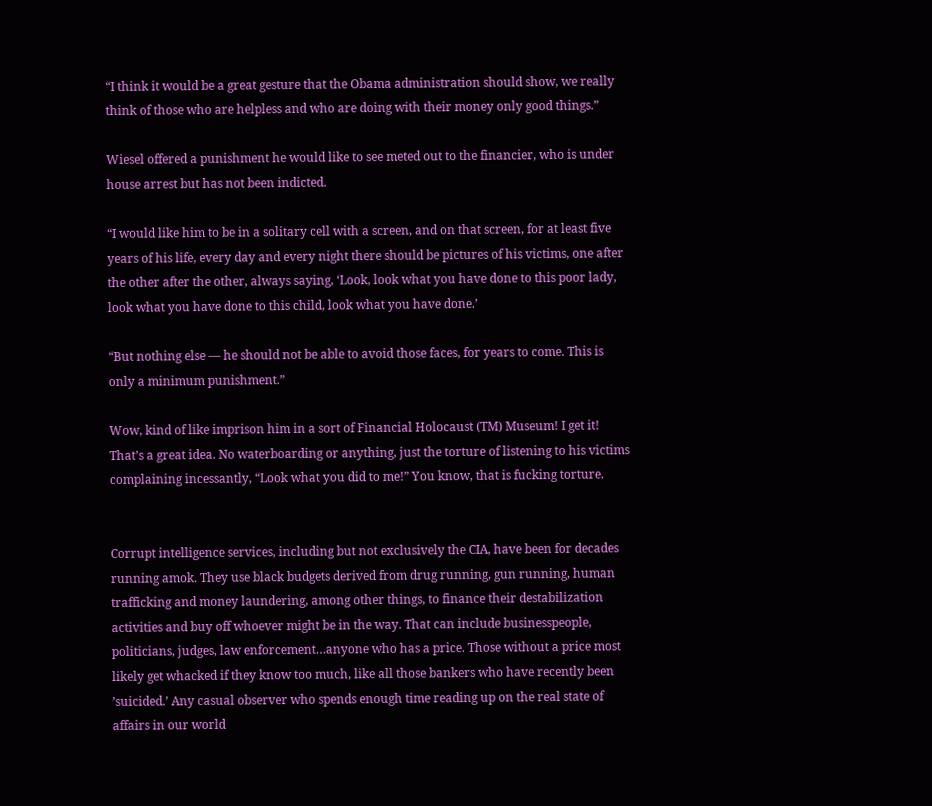“I think it would be a great gesture that the Obama administration should show, we really think of those who are helpless and who are doing with their money only good things.”

Wiesel offered a punishment he would like to see meted out to the financier, who is under house arrest but has not been indicted.

“I would like him to be in a solitary cell with a screen, and on that screen, for at least five years of his life, every day and every night there should be pictures of his victims, one after the other after the other, always saying, ‘Look, look what you have done to this poor lady, look what you have done to this child, look what you have done.’

“But nothing else — he should not be able to avoid those faces, for years to come. This is only a minimum punishment.”

Wow, kind of like imprison him in a sort of Financial Holocaust (TM) Museum! I get it! That’s a great idea. No waterboarding or anything, just the torture of listening to his victims complaining incessantly, “Look what you did to me!” You know, that is fucking torture.


Corrupt intelligence services, including but not exclusively the CIA, have been for decades running amok. They use black budgets derived from drug running, gun running, human trafficking and money laundering, among other things, to finance their destabilization activities and buy off whoever might be in the way. That can include businesspeople, politicians, judges, law enforcement…anyone who has a price. Those without a price most likely get whacked if they know too much, like all those bankers who have recently been ’suicided.’ Any casual observer who spends enough time reading up on the real state of affairs in our world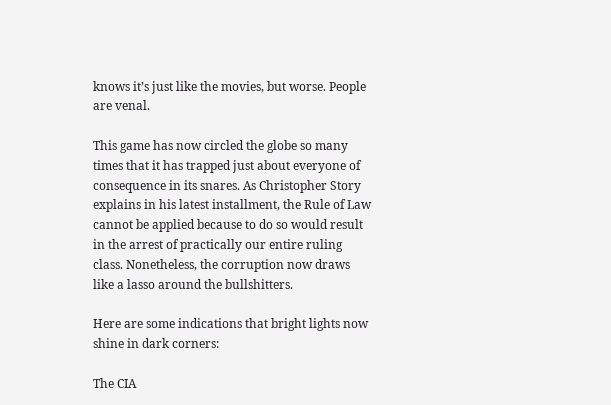knows it’s just like the movies, but worse. People are venal.

This game has now circled the globe so many times that it has trapped just about everyone of consequence in its snares. As Christopher Story explains in his latest installment, the Rule of Law cannot be applied because to do so would result in the arrest of practically our entire ruling class. Nonetheless, the corruption now draws like a lasso around the bullshitters.

Here are some indications that bright lights now shine in dark corners:

The CIA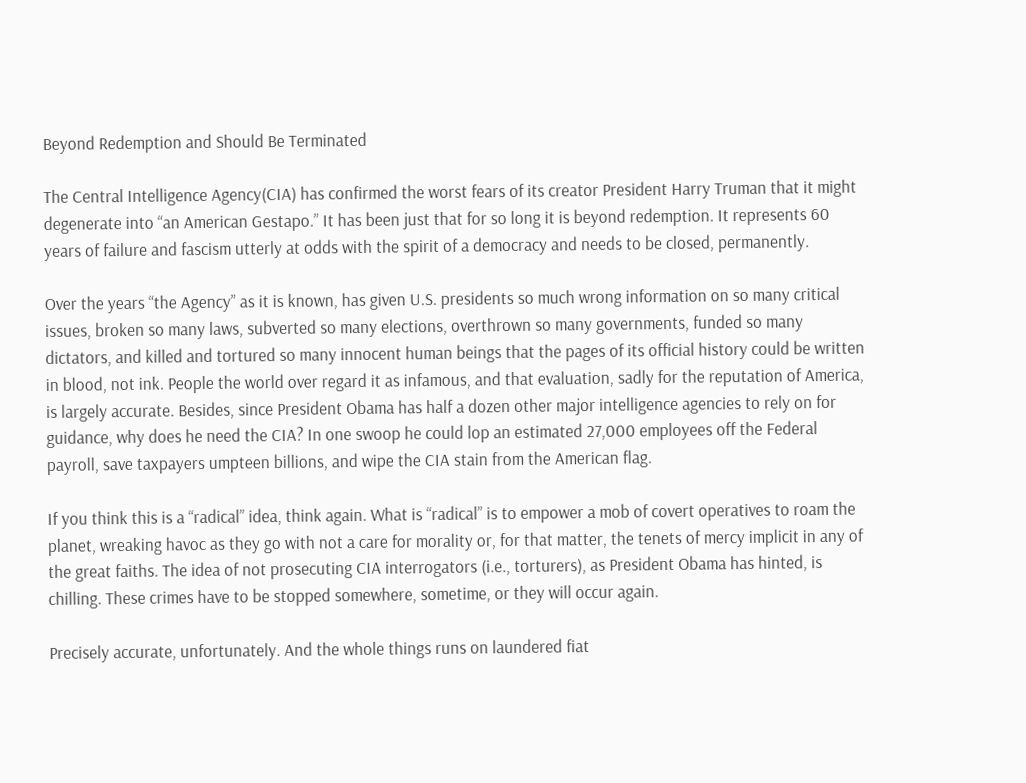Beyond Redemption and Should Be Terminated

The Central Intelligence Agency(CIA) has confirmed the worst fears of its creator President Harry Truman that it might degenerate into “an American Gestapo.” It has been just that for so long it is beyond redemption. It represents 60 years of failure and fascism utterly at odds with the spirit of a democracy and needs to be closed, permanently.

Over the years “the Agency” as it is known, has given U.S. presidents so much wrong information on so many critical issues, broken so many laws, subverted so many elections, overthrown so many governments, funded so many dictators, and killed and tortured so many innocent human beings that the pages of its official history could be written in blood, not ink. People the world over regard it as infamous, and that evaluation, sadly for the reputation of America, is largely accurate. Besides, since President Obama has half a dozen other major intelligence agencies to rely on for guidance, why does he need the CIA? In one swoop he could lop an estimated 27,000 employees off the Federal payroll, save taxpayers umpteen billions, and wipe the CIA stain from the American flag.

If you think this is a “radical” idea, think again. What is “radical” is to empower a mob of covert operatives to roam the planet, wreaking havoc as they go with not a care for morality or, for that matter, the tenets of mercy implicit in any of the great faiths. The idea of not prosecuting CIA interrogators (i.e., torturers), as President Obama has hinted, is chilling. These crimes have to be stopped somewhere, sometime, or they will occur again.

Precisely accurate, unfortunately. And the whole things runs on laundered fiat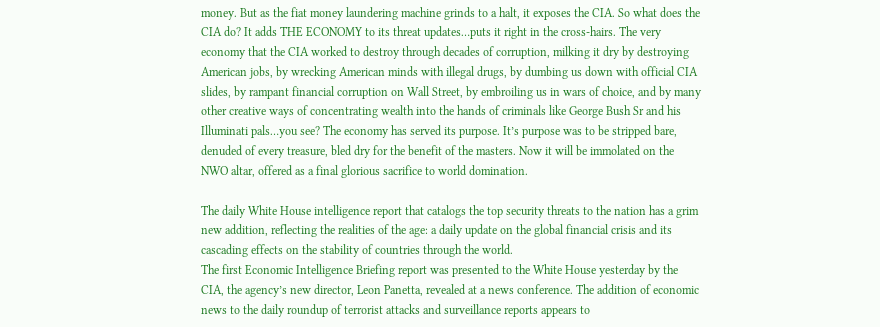money. But as the fiat money laundering machine grinds to a halt, it exposes the CIA. So what does the CIA do? It adds THE ECONOMY to its threat updates…puts it right in the cross-hairs. The very economy that the CIA worked to destroy through decades of corruption, milking it dry by destroying American jobs, by wrecking American minds with illegal drugs, by dumbing us down with official CIA slides, by rampant financial corruption on Wall Street, by embroiling us in wars of choice, and by many other creative ways of concentrating wealth into the hands of criminals like George Bush Sr and his Illuminati pals…you see? The economy has served its purpose. It’s purpose was to be stripped bare, denuded of every treasure, bled dry for the benefit of the masters. Now it will be immolated on the NWO altar, offered as a final glorious sacrifice to world domination.

The daily White House intelligence report that catalogs the top security threats to the nation has a grim new addition, reflecting the realities of the age: a daily update on the global financial crisis and its cascading effects on the stability of countries through the world.
The first Economic Intelligence Briefing report was presented to the White House yesterday by the CIA, the agency’s new director, Leon Panetta, revealed at a news conference. The addition of economic news to the daily roundup of terrorist attacks and surveillance reports appears to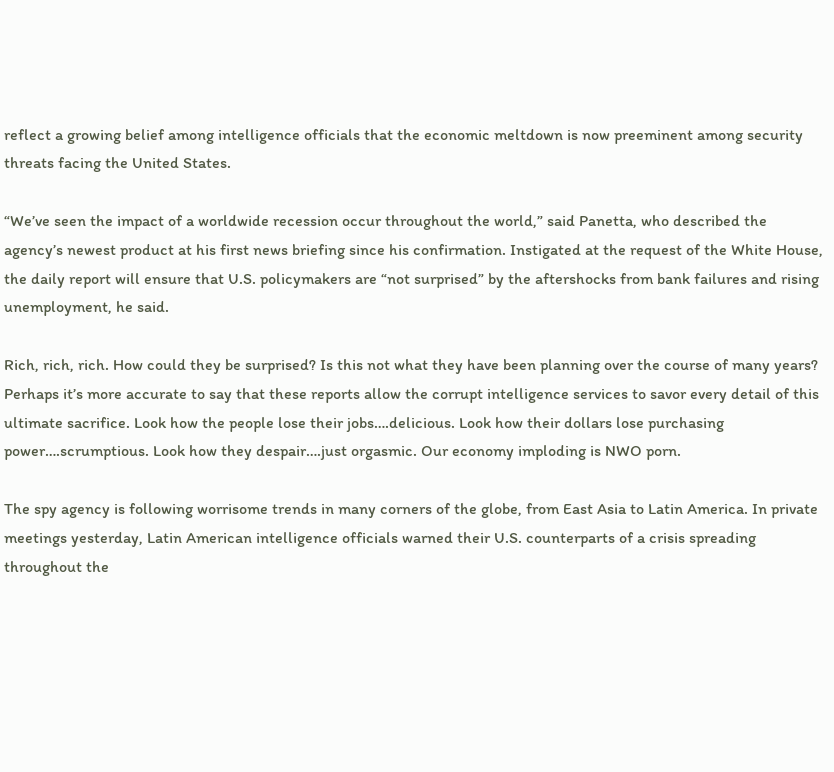reflect a growing belief among intelligence officials that the economic meltdown is now preeminent among security threats facing the United States.

“We’ve seen the impact of a worldwide recession occur throughout the world,” said Panetta, who described the agency’s newest product at his first news briefing since his confirmation. Instigated at the request of the White House, the daily report will ensure that U.S. policymakers are “not surprised” by the aftershocks from bank failures and rising unemployment, he said.

Rich, rich, rich. How could they be surprised? Is this not what they have been planning over the course of many years? Perhaps it’s more accurate to say that these reports allow the corrupt intelligence services to savor every detail of this ultimate sacrifice. Look how the people lose their jobs….delicious. Look how their dollars lose purchasing power….scrumptious. Look how they despair….just orgasmic. Our economy imploding is NWO porn.

The spy agency is following worrisome trends in many corners of the globe, from East Asia to Latin America. In private meetings yesterday, Latin American intelligence officials warned their U.S. counterparts of a crisis spreading throughout the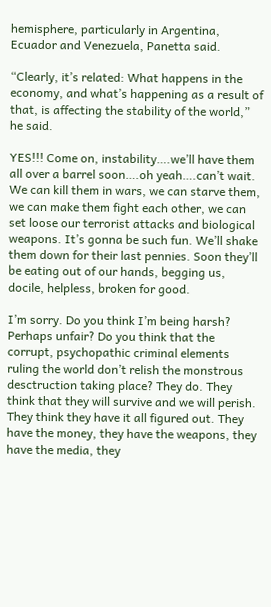hemisphere, particularly in Argentina, Ecuador and Venezuela, Panetta said.

“Clearly, it’s related: What happens in the economy, and what’s happening as a result of that, is affecting the stability of the world,” he said.

YES!!! Come on, instability….we’ll have them all over a barrel soon….oh yeah….can’t wait. We can kill them in wars, we can starve them, we can make them fight each other, we can set loose our terrorist attacks and biological weapons. It’s gonna be such fun. We’ll shake them down for their last pennies. Soon they’ll be eating out of our hands, begging us, docile, helpless, broken for good.

I’m sorry. Do you think I’m being harsh? Perhaps unfair? Do you think that the corrupt, psychopathic criminal elements ruling the world don’t relish the monstrous desctruction taking place? They do. They think that they will survive and we will perish. They think they have it all figured out. They have the money, they have the weapons, they have the media, they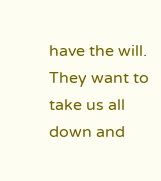have the will. They want to take us all down and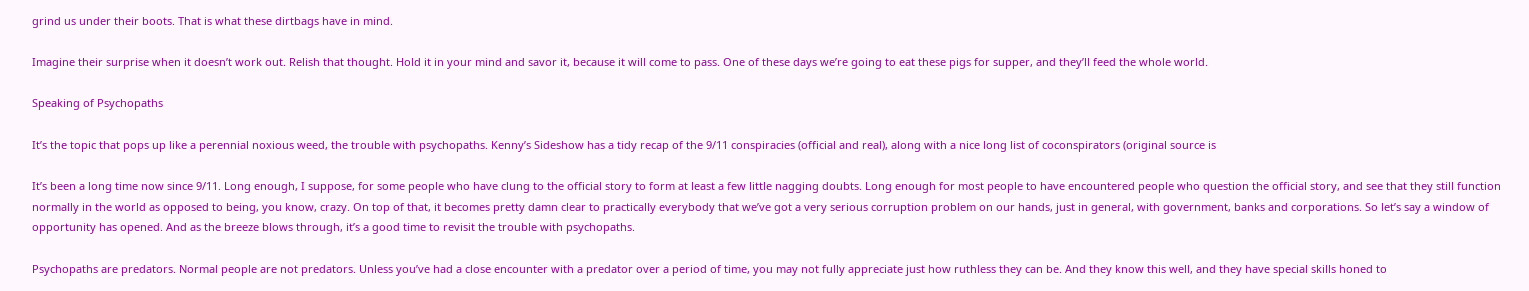grind us under their boots. That is what these dirtbags have in mind.

Imagine their surprise when it doesn’t work out. Relish that thought. Hold it in your mind and savor it, because it will come to pass. One of these days we’re going to eat these pigs for supper, and they’ll feed the whole world.

Speaking of Psychopaths

It’s the topic that pops up like a perennial noxious weed, the trouble with psychopaths. Kenny’s Sideshow has a tidy recap of the 9/11 conspiracies (official and real), along with a nice long list of coconspirators (original source is

It’s been a long time now since 9/11. Long enough, I suppose, for some people who have clung to the official story to form at least a few little nagging doubts. Long enough for most people to have encountered people who question the official story, and see that they still function normally in the world as opposed to being, you know, crazy. On top of that, it becomes pretty damn clear to practically everybody that we’ve got a very serious corruption problem on our hands, just in general, with government, banks and corporations. So let’s say a window of opportunity has opened. And as the breeze blows through, it’s a good time to revisit the trouble with psychopaths.

Psychopaths are predators. Normal people are not predators. Unless you’ve had a close encounter with a predator over a period of time, you may not fully appreciate just how ruthless they can be. And they know this well, and they have special skills honed to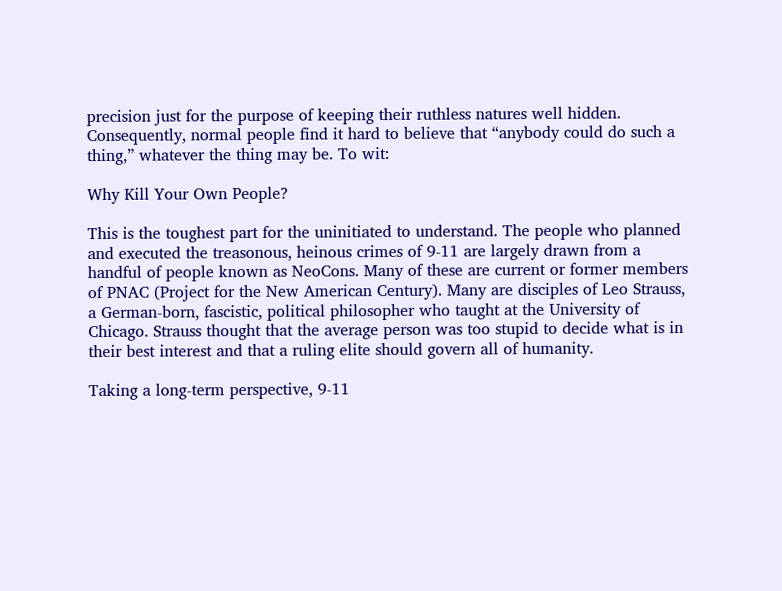precision just for the purpose of keeping their ruthless natures well hidden. Consequently, normal people find it hard to believe that “anybody could do such a thing,” whatever the thing may be. To wit:

Why Kill Your Own People?

This is the toughest part for the uninitiated to understand. The people who planned and executed the treasonous, heinous crimes of 9-11 are largely drawn from a handful of people known as NeoCons. Many of these are current or former members of PNAC (Project for the New American Century). Many are disciples of Leo Strauss, a German-born, fascistic, political philosopher who taught at the University of Chicago. Strauss thought that the average person was too stupid to decide what is in their best interest and that a ruling elite should govern all of humanity.

Taking a long-term perspective, 9-11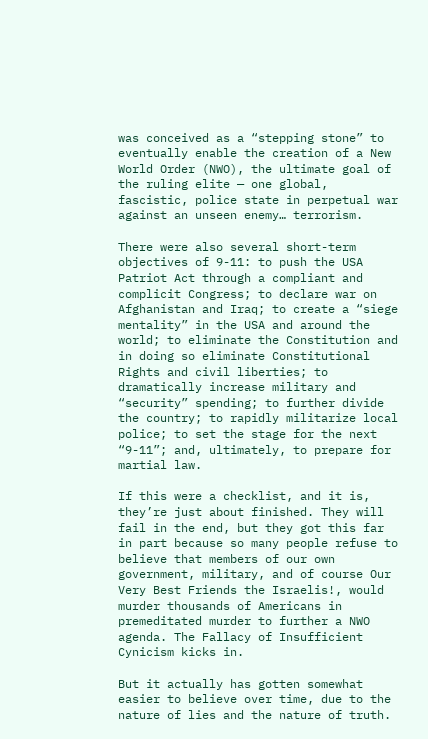was conceived as a “stepping stone” to eventually enable the creation of a New World Order (NWO), the ultimate goal of the ruling elite — one global, fascistic, police state in perpetual war against an unseen enemy… terrorism.

There were also several short-term objectives of 9-11: to push the USA Patriot Act through a compliant and complicit Congress; to declare war on Afghanistan and Iraq; to create a “siege mentality” in the USA and around the world; to eliminate the Constitution and in doing so eliminate Constitutional Rights and civil liberties; to dramatically increase military and “security” spending; to further divide the country; to rapidly militarize local police; to set the stage for the next “9-11”; and, ultimately, to prepare for martial law.

If this were a checklist, and it is, they’re just about finished. They will fail in the end, but they got this far in part because so many people refuse to believe that members of our own government, military, and of course Our Very Best Friends the Israelis!, would murder thousands of Americans in premeditated murder to further a NWO agenda. The Fallacy of Insufficient Cynicism kicks in.

But it actually has gotten somewhat easier to believe over time, due to the nature of lies and the nature of truth.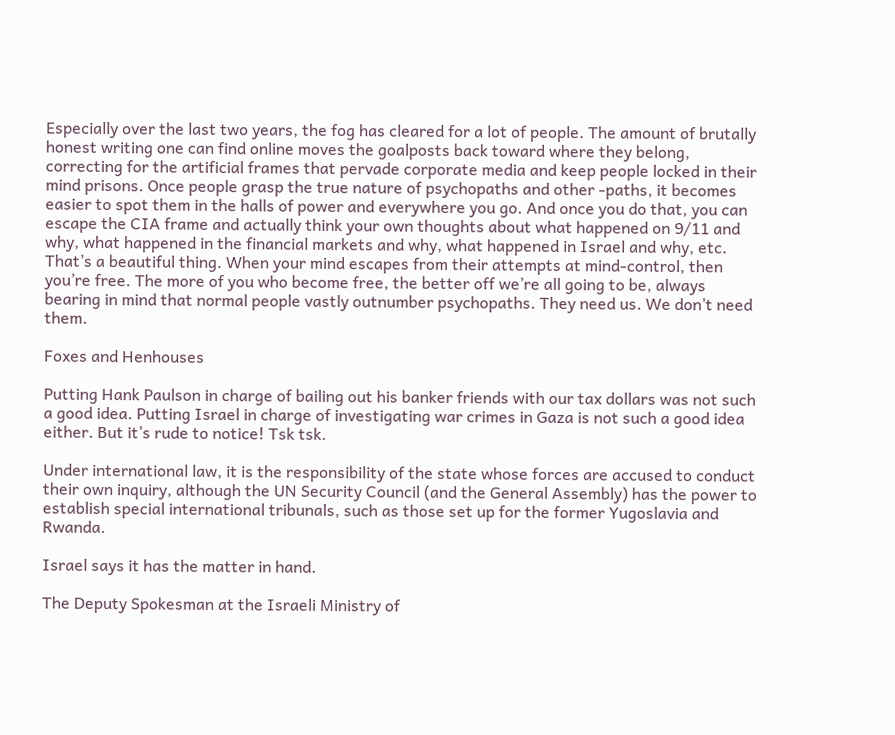Especially over the last two years, the fog has cleared for a lot of people. The amount of brutally honest writing one can find online moves the goalposts back toward where they belong, correcting for the artificial frames that pervade corporate media and keep people locked in their mind prisons. Once people grasp the true nature of psychopaths and other -paths, it becomes easier to spot them in the halls of power and everywhere you go. And once you do that, you can escape the CIA frame and actually think your own thoughts about what happened on 9/11 and why, what happened in the financial markets and why, what happened in Israel and why, etc. That’s a beautiful thing. When your mind escapes from their attempts at mind-control, then you’re free. The more of you who become free, the better off we’re all going to be, always bearing in mind that normal people vastly outnumber psychopaths. They need us. We don’t need them.

Foxes and Henhouses

Putting Hank Paulson in charge of bailing out his banker friends with our tax dollars was not such a good idea. Putting Israel in charge of investigating war crimes in Gaza is not such a good idea either. But it’s rude to notice! Tsk tsk.

Under international law, it is the responsibility of the state whose forces are accused to conduct their own inquiry, although the UN Security Council (and the General Assembly) has the power to establish special international tribunals, such as those set up for the former Yugoslavia and Rwanda.

Israel says it has the matter in hand.

The Deputy Spokesman at the Israeli Ministry of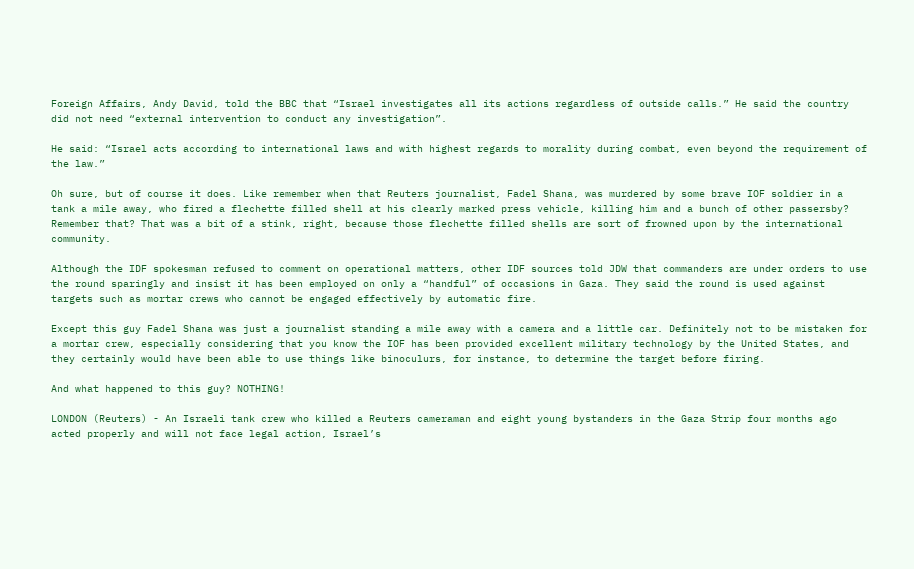Foreign Affairs, Andy David, told the BBC that “Israel investigates all its actions regardless of outside calls.” He said the country did not need “external intervention to conduct any investigation”.

He said: “Israel acts according to international laws and with highest regards to morality during combat, even beyond the requirement of the law.”

Oh sure, but of course it does. Like remember when that Reuters journalist, Fadel Shana, was murdered by some brave IOF soldier in a tank a mile away, who fired a flechette filled shell at his clearly marked press vehicle, killing him and a bunch of other passersby? Remember that? That was a bit of a stink, right, because those flechette filled shells are sort of frowned upon by the international community.

Although the IDF spokesman refused to comment on operational matters, other IDF sources told JDW that commanders are under orders to use the round sparingly and insist it has been employed on only a “handful” of occasions in Gaza. They said the round is used against targets such as mortar crews who cannot be engaged effectively by automatic fire.

Except this guy Fadel Shana was just a journalist standing a mile away with a camera and a little car. Definitely not to be mistaken for a mortar crew, especially considering that you know the IOF has been provided excellent military technology by the United States, and they certainly would have been able to use things like binoculurs, for instance, to determine the target before firing.

And what happened to this guy? NOTHING!

LONDON (Reuters) - An Israeli tank crew who killed a Reuters cameraman and eight young bystanders in the Gaza Strip four months ago acted properly and will not face legal action, Israel’s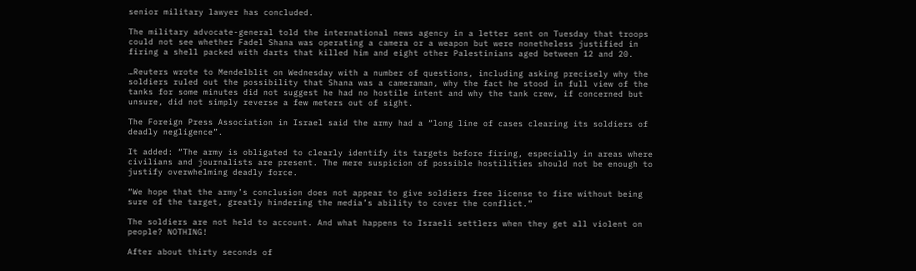senior military lawyer has concluded.

The military advocate-general told the international news agency in a letter sent on Tuesday that troops could not see whether Fadel Shana was operating a camera or a weapon but were nonetheless justified in firing a shell packed with darts that killed him and eight other Palestinians aged between 12 and 20.

…Reuters wrote to Mendelblit on Wednesday with a number of questions, including asking precisely why the soldiers ruled out the possibility that Shana was a cameraman, why the fact he stood in full view of the tanks for some minutes did not suggest he had no hostile intent and why the tank crew, if concerned but unsure, did not simply reverse a few meters out of sight.

The Foreign Press Association in Israel said the army had a “long line of cases clearing its soldiers of deadly negligence”.

It added: “The army is obligated to clearly identify its targets before firing, especially in areas where civilians and journalists are present. The mere suspicion of possible hostilities should not be enough to justify overwhelming deadly force.

“We hope that the army’s conclusion does not appear to give soldiers free license to fire without being sure of the target, greatly hindering the media’s ability to cover the conflict.”

The soldiers are not held to account. And what happens to Israeli settlers when they get all violent on people? NOTHING!

After about thirty seconds of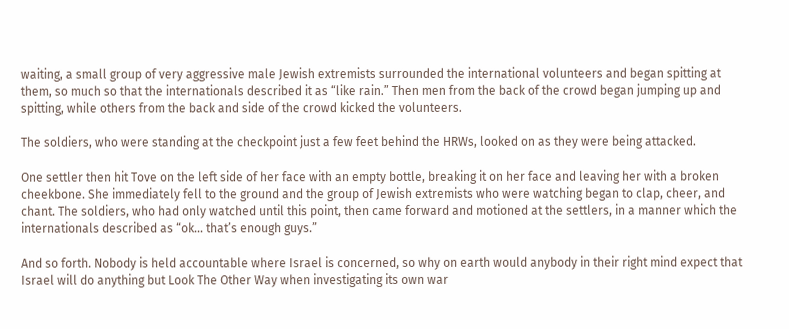waiting, a small group of very aggressive male Jewish extremists surrounded the international volunteers and began spitting at them, so much so that the internationals described it as “like rain.” Then men from the back of the crowd began jumping up and spitting, while others from the back and side of the crowd kicked the volunteers.

The soldiers, who were standing at the checkpoint just a few feet behind the HRWs, looked on as they were being attacked.

One settler then hit Tove on the left side of her face with an empty bottle, breaking it on her face and leaving her with a broken cheekbone. She immediately fell to the ground and the group of Jewish extremists who were watching began to clap, cheer, and chant. The soldiers, who had only watched until this point, then came forward and motioned at the settlers, in a manner which the internationals described as “ok… that’s enough guys.”

And so forth. Nobody is held accountable where Israel is concerned, so why on earth would anybody in their right mind expect that Israel will do anything but Look The Other Way when investigating its own war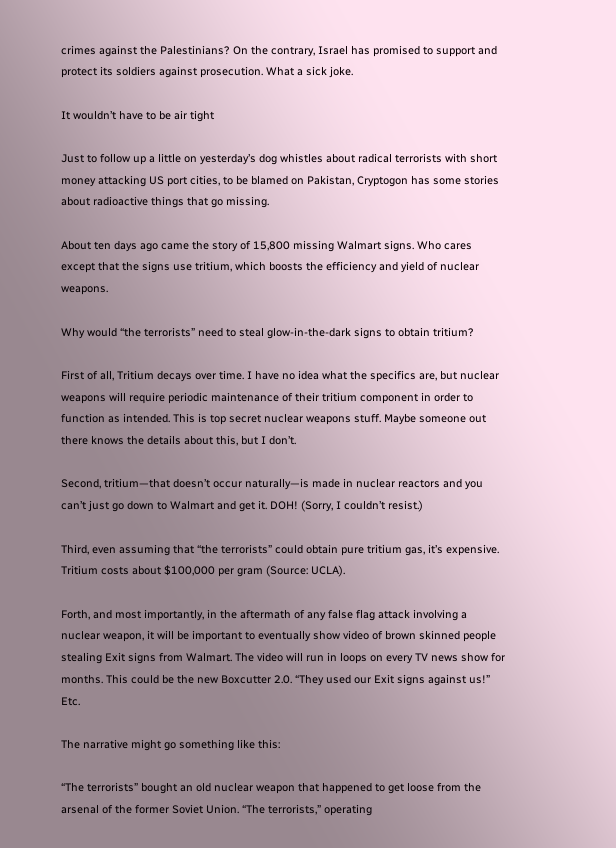crimes against the Palestinians? On the contrary, Israel has promised to support and protect its soldiers against prosecution. What a sick joke.

It wouldn’t have to be air tight

Just to follow up a little on yesterday’s dog whistles about radical terrorists with short money attacking US port cities, to be blamed on Pakistan, Cryptogon has some stories about radioactive things that go missing.

About ten days ago came the story of 15,800 missing Walmart signs. Who cares except that the signs use tritium, which boosts the efficiency and yield of nuclear weapons.

Why would “the terrorists” need to steal glow-in-the-dark signs to obtain tritium?

First of all, Tritium decays over time. I have no idea what the specifics are, but nuclear weapons will require periodic maintenance of their tritium component in order to function as intended. This is top secret nuclear weapons stuff. Maybe someone out there knows the details about this, but I don’t.

Second, tritium—that doesn’t occur naturally—is made in nuclear reactors and you can’t just go down to Walmart and get it. DOH! (Sorry, I couldn’t resist.)

Third, even assuming that “the terrorists” could obtain pure tritium gas, it’s expensive. Tritium costs about $100,000 per gram (Source: UCLA).

Forth, and most importantly, in the aftermath of any false flag attack involving a nuclear weapon, it will be important to eventually show video of brown skinned people stealing Exit signs from Walmart. The video will run in loops on every TV news show for months. This could be the new Boxcutter 2.0. “They used our Exit signs against us!” Etc.

The narrative might go something like this:

“The terrorists” bought an old nuclear weapon that happened to get loose from the arsenal of the former Soviet Union. “The terrorists,” operating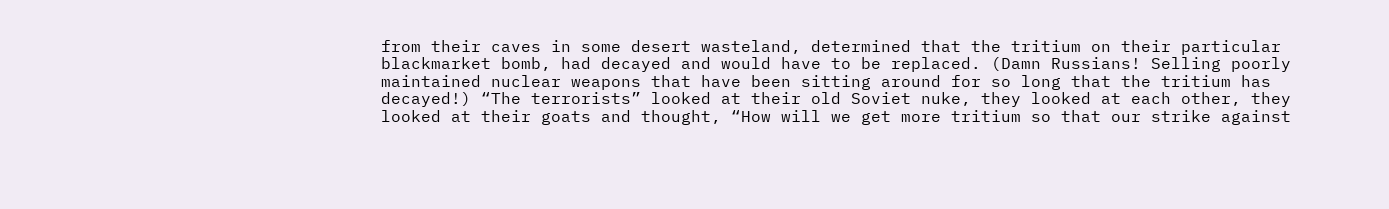from their caves in some desert wasteland, determined that the tritium on their particular blackmarket bomb, had decayed and would have to be replaced. (Damn Russians! Selling poorly maintained nuclear weapons that have been sitting around for so long that the tritium has decayed!) “The terrorists” looked at their old Soviet nuke, they looked at each other, they looked at their goats and thought, “How will we get more tritium so that our strike against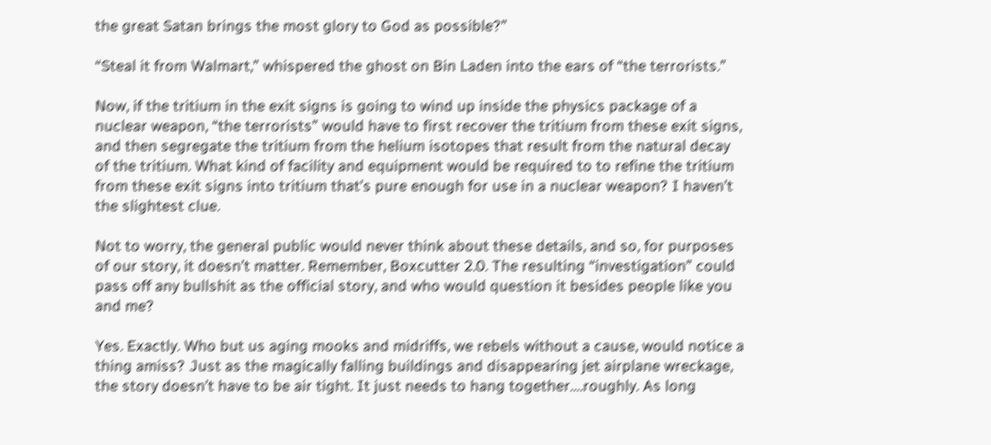the great Satan brings the most glory to God as possible?”

“Steal it from Walmart,” whispered the ghost on Bin Laden into the ears of “the terrorists.”

Now, if the tritium in the exit signs is going to wind up inside the physics package of a nuclear weapon, “the terrorists” would have to first recover the tritium from these exit signs, and then segregate the tritium from the helium isotopes that result from the natural decay of the tritium. What kind of facility and equipment would be required to to refine the tritium from these exit signs into tritium that’s pure enough for use in a nuclear weapon? I haven’t the slightest clue.

Not to worry, the general public would never think about these details, and so, for purposes of our story, it doesn’t matter. Remember, Boxcutter 2.0. The resulting “investigation” could pass off any bullshit as the official story, and who would question it besides people like you and me?

Yes. Exactly. Who but us aging mooks and midriffs, we rebels without a cause, would notice a thing amiss? Just as the magically falling buildings and disappearing jet airplane wreckage, the story doesn’t have to be air tight. It just needs to hang together….roughly. As long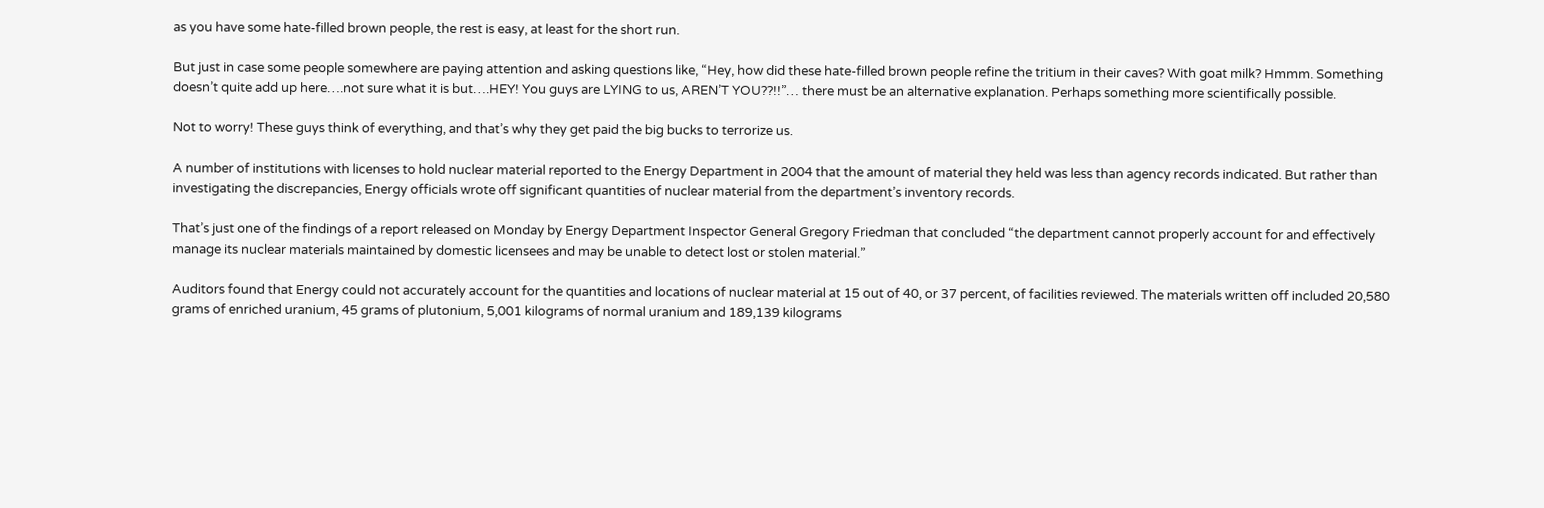as you have some hate-filled brown people, the rest is easy, at least for the short run.

But just in case some people somewhere are paying attention and asking questions like, “Hey, how did these hate-filled brown people refine the tritium in their caves? With goat milk? Hmmm. Something doesn’t quite add up here….not sure what it is but….HEY! You guys are LYING to us, AREN’T YOU??!!”… there must be an alternative explanation. Perhaps something more scientifically possible.

Not to worry! These guys think of everything, and that’s why they get paid the big bucks to terrorize us.

A number of institutions with licenses to hold nuclear material reported to the Energy Department in 2004 that the amount of material they held was less than agency records indicated. But rather than investigating the discrepancies, Energy officials wrote off significant quantities of nuclear material from the department’s inventory records.

That’s just one of the findings of a report released on Monday by Energy Department Inspector General Gregory Friedman that concluded “the department cannot properly account for and effectively manage its nuclear materials maintained by domestic licensees and may be unable to detect lost or stolen material.”

Auditors found that Energy could not accurately account for the quantities and locations of nuclear material at 15 out of 40, or 37 percent, of facilities reviewed. The materials written off included 20,580 grams of enriched uranium, 45 grams of plutonium, 5,001 kilograms of normal uranium and 189,139 kilograms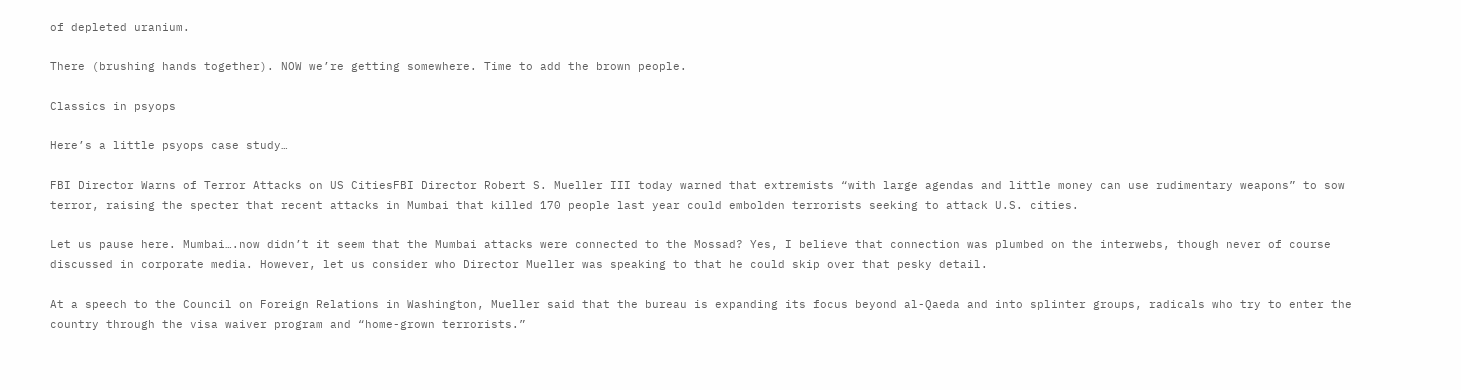of depleted uranium.

There (brushing hands together). NOW we’re getting somewhere. Time to add the brown people.

Classics in psyops

Here’s a little psyops case study…

FBI Director Warns of Terror Attacks on US CitiesFBI Director Robert S. Mueller III today warned that extremists “with large agendas and little money can use rudimentary weapons” to sow terror, raising the specter that recent attacks in Mumbai that killed 170 people last year could embolden terrorists seeking to attack U.S. cities.

Let us pause here. Mumbai….now didn’t it seem that the Mumbai attacks were connected to the Mossad? Yes, I believe that connection was plumbed on the interwebs, though never of course discussed in corporate media. However, let us consider who Director Mueller was speaking to that he could skip over that pesky detail.

At a speech to the Council on Foreign Relations in Washington, Mueller said that the bureau is expanding its focus beyond al-Qaeda and into splinter groups, radicals who try to enter the country through the visa waiver program and “home-grown terrorists.”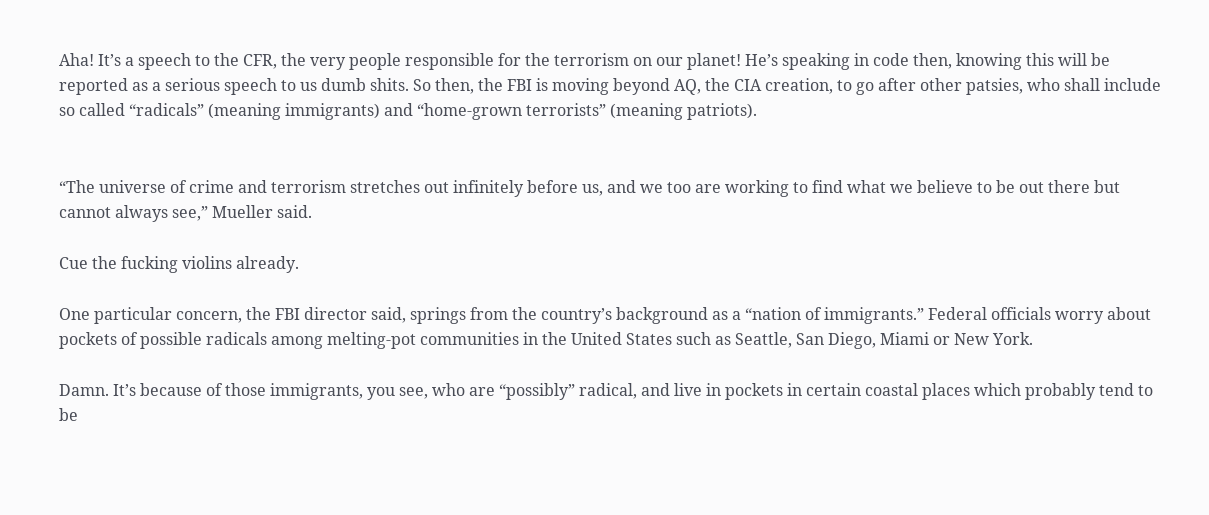Aha! It’s a speech to the CFR, the very people responsible for the terrorism on our planet! He’s speaking in code then, knowing this will be reported as a serious speech to us dumb shits. So then, the FBI is moving beyond AQ, the CIA creation, to go after other patsies, who shall include so called “radicals” (meaning immigrants) and “home-grown terrorists” (meaning patriots).


“The universe of crime and terrorism stretches out infinitely before us, and we too are working to find what we believe to be out there but cannot always see,” Mueller said.

Cue the fucking violins already.

One particular concern, the FBI director said, springs from the country’s background as a “nation of immigrants.” Federal officials worry about pockets of possible radicals among melting-pot communities in the United States such as Seattle, San Diego, Miami or New York.

Damn. It’s because of those immigrants, you see, who are “possibly” radical, and live in pockets in certain coastal places which probably tend to be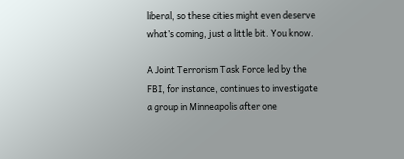liberal, so these cities might even deserve what’s coming, just a little bit. You know.

A Joint Terrorism Task Force led by the FBI, for instance, continues to investigate a group in Minneapolis after one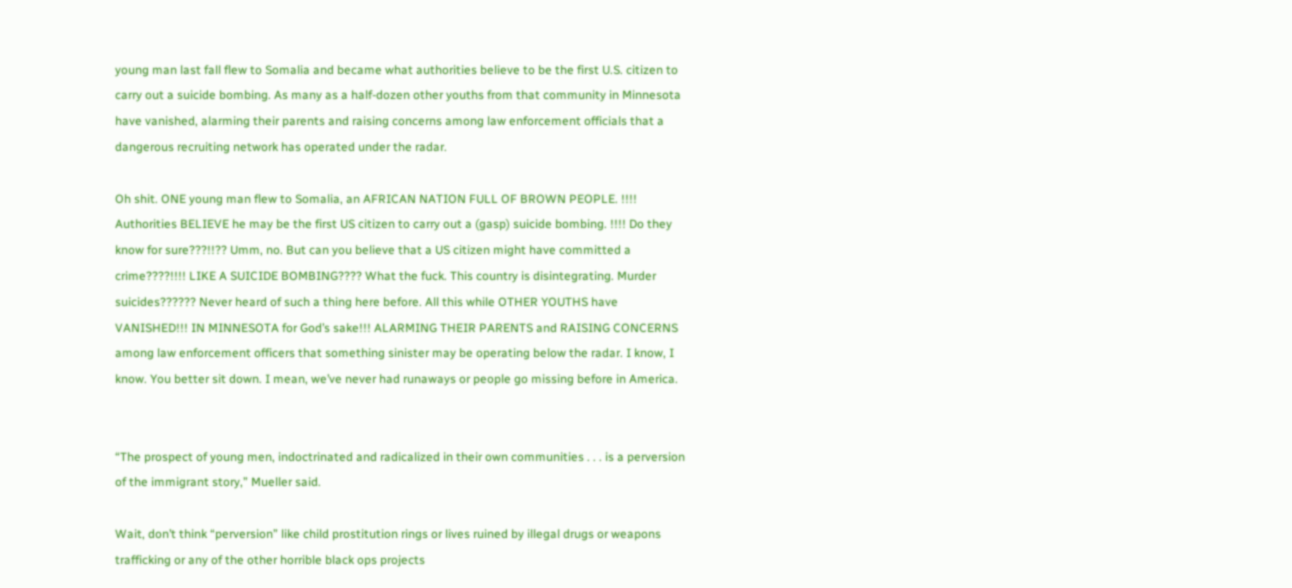young man last fall flew to Somalia and became what authorities believe to be the first U.S. citizen to carry out a suicide bombing. As many as a half-dozen other youths from that community in Minnesota have vanished, alarming their parents and raising concerns among law enforcement officials that a dangerous recruiting network has operated under the radar.

Oh shit. ONE young man flew to Somalia, an AFRICAN NATION FULL OF BROWN PEOPLE. !!!! Authorities BELIEVE he may be the first US citizen to carry out a (gasp) suicide bombing. !!!! Do they know for sure???!!?? Umm, no. But can you believe that a US citizen might have committed a crime????!!!! LIKE A SUICIDE BOMBING???? What the fuck. This country is disintegrating. Murder suicides?????? Never heard of such a thing here before. All this while OTHER YOUTHS have VANISHED!!! IN MINNESOTA for God’s sake!!! ALARMING THEIR PARENTS and RAISING CONCERNS among law enforcement officers that something sinister may be operating below the radar. I know, I know. You better sit down. I mean, we’ve never had runaways or people go missing before in America.


“The prospect of young men, indoctrinated and radicalized in their own communities . . . is a perversion of the immigrant story,” Mueller said.

Wait, don’t think “perversion” like child prostitution rings or lives ruined by illegal drugs or weapons trafficking or any of the other horrible black ops projects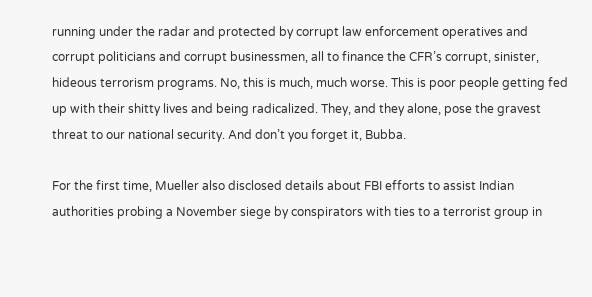running under the radar and protected by corrupt law enforcement operatives and corrupt politicians and corrupt businessmen, all to finance the CFR’s corrupt, sinister, hideous terrorism programs. No, this is much, much worse. This is poor people getting fed up with their shitty lives and being radicalized. They, and they alone, pose the gravest threat to our national security. And don’t you forget it, Bubba.

For the first time, Mueller also disclosed details about FBI efforts to assist Indian authorities probing a November siege by conspirators with ties to a terrorist group in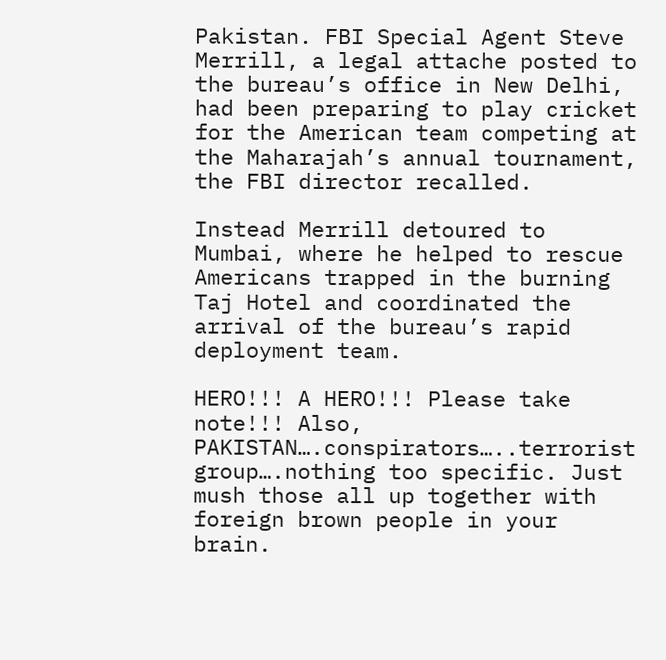Pakistan. FBI Special Agent Steve Merrill, a legal attache posted to the bureau’s office in New Delhi, had been preparing to play cricket for the American team competing at the Maharajah’s annual tournament, the FBI director recalled.

Instead Merrill detoured to Mumbai, where he helped to rescue Americans trapped in the burning Taj Hotel and coordinated the arrival of the bureau’s rapid deployment team.

HERO!!! A HERO!!! Please take note!!! Also, PAKISTAN….conspirators…..terrorist group….nothing too specific. Just mush those all up together with foreign brown people in your brain.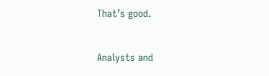That’s good.

Analysts and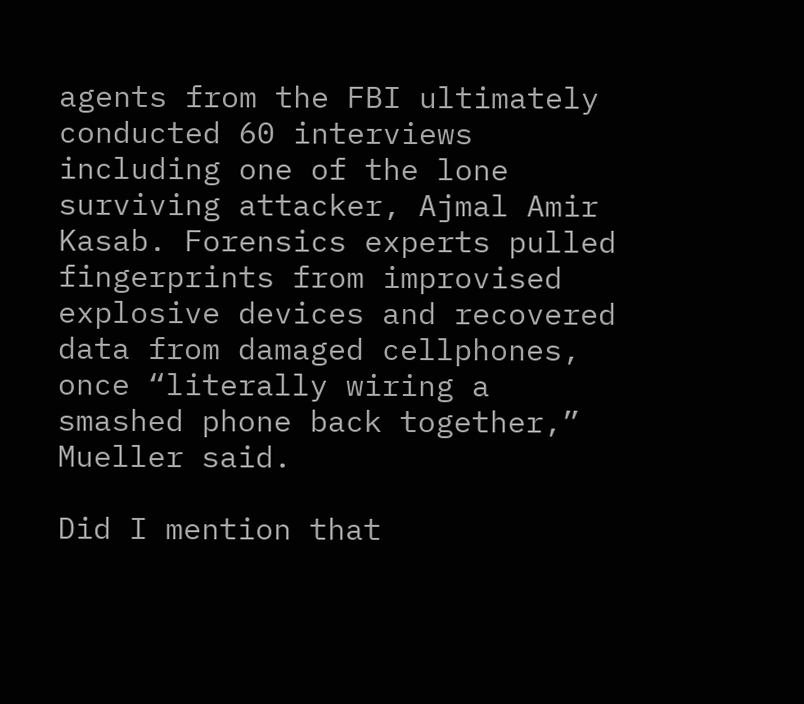agents from the FBI ultimately conducted 60 interviews including one of the lone surviving attacker, Ajmal Amir Kasab. Forensics experts pulled fingerprints from improvised explosive devices and recovered data from damaged cellphones, once “literally wiring a smashed phone back together,” Mueller said.

Did I mention that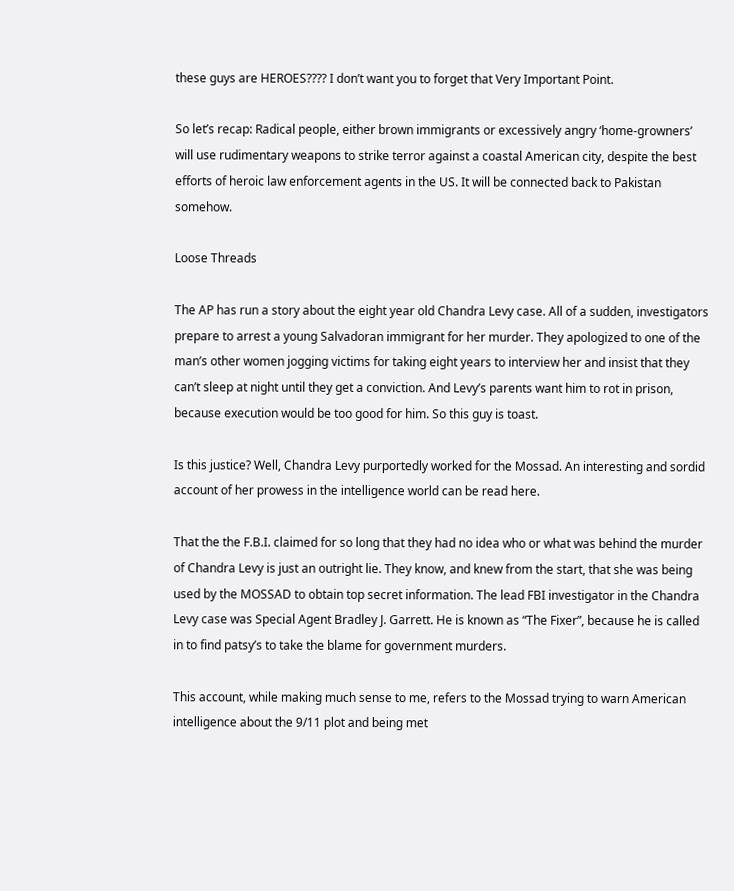these guys are HEROES???? I don’t want you to forget that Very Important Point.

So let’s recap: Radical people, either brown immigrants or excessively angry ‘home-growners’ will use rudimentary weapons to strike terror against a coastal American city, despite the best efforts of heroic law enforcement agents in the US. It will be connected back to Pakistan somehow.

Loose Threads

The AP has run a story about the eight year old Chandra Levy case. All of a sudden, investigators prepare to arrest a young Salvadoran immigrant for her murder. They apologized to one of the man’s other women jogging victims for taking eight years to interview her and insist that they can’t sleep at night until they get a conviction. And Levy’s parents want him to rot in prison, because execution would be too good for him. So this guy is toast.

Is this justice? Well, Chandra Levy purportedly worked for the Mossad. An interesting and sordid account of her prowess in the intelligence world can be read here.

That the the F.B.I. claimed for so long that they had no idea who or what was behind the murder of Chandra Levy is just an outright lie. They know, and knew from the start, that she was being used by the MOSSAD to obtain top secret information. The lead FBI investigator in the Chandra Levy case was Special Agent Bradley J. Garrett. He is known as “The Fixer”, because he is called in to find patsy’s to take the blame for government murders.

This account, while making much sense to me, refers to the Mossad trying to warn American intelligence about the 9/11 plot and being met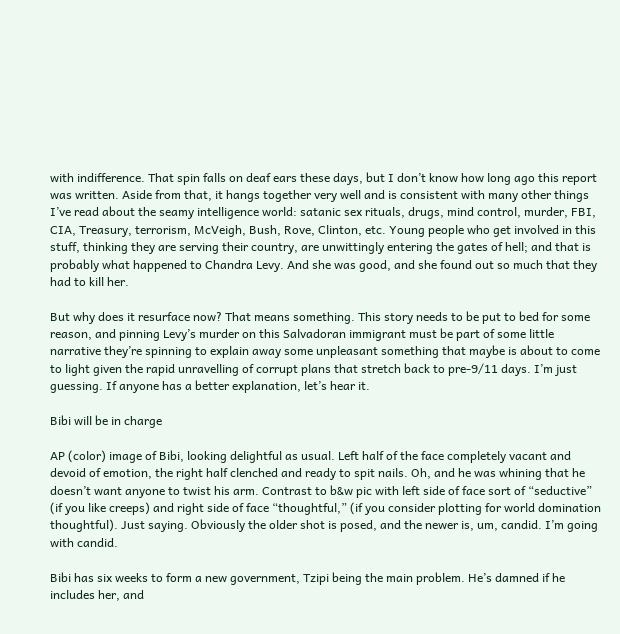with indifference. That spin falls on deaf ears these days, but I don’t know how long ago this report was written. Aside from that, it hangs together very well and is consistent with many other things I’ve read about the seamy intelligence world: satanic sex rituals, drugs, mind control, murder, FBI, CIA, Treasury, terrorism, McVeigh, Bush, Rove, Clinton, etc. Young people who get involved in this stuff, thinking they are serving their country, are unwittingly entering the gates of hell; and that is probably what happened to Chandra Levy. And she was good, and she found out so much that they had to kill her.

But why does it resurface now? That means something. This story needs to be put to bed for some reason, and pinning Levy’s murder on this Salvadoran immigrant must be part of some little narrative they’re spinning to explain away some unpleasant something that maybe is about to come to light given the rapid unravelling of corrupt plans that stretch back to pre-9/11 days. I’m just guessing. If anyone has a better explanation, let’s hear it.

Bibi will be in charge

AP (color) image of Bibi, looking delightful as usual. Left half of the face completely vacant and devoid of emotion, the right half clenched and ready to spit nails. Oh, and he was whining that he doesn’t want anyone to twist his arm. Contrast to b&w pic with left side of face sort of “seductive” (if you like creeps) and right side of face “thoughtful,” (if you consider plotting for world domination thoughtful). Just saying. Obviously the older shot is posed, and the newer is, um, candid. I’m going with candid.

Bibi has six weeks to form a new government, Tzipi being the main problem. He’s damned if he includes her, and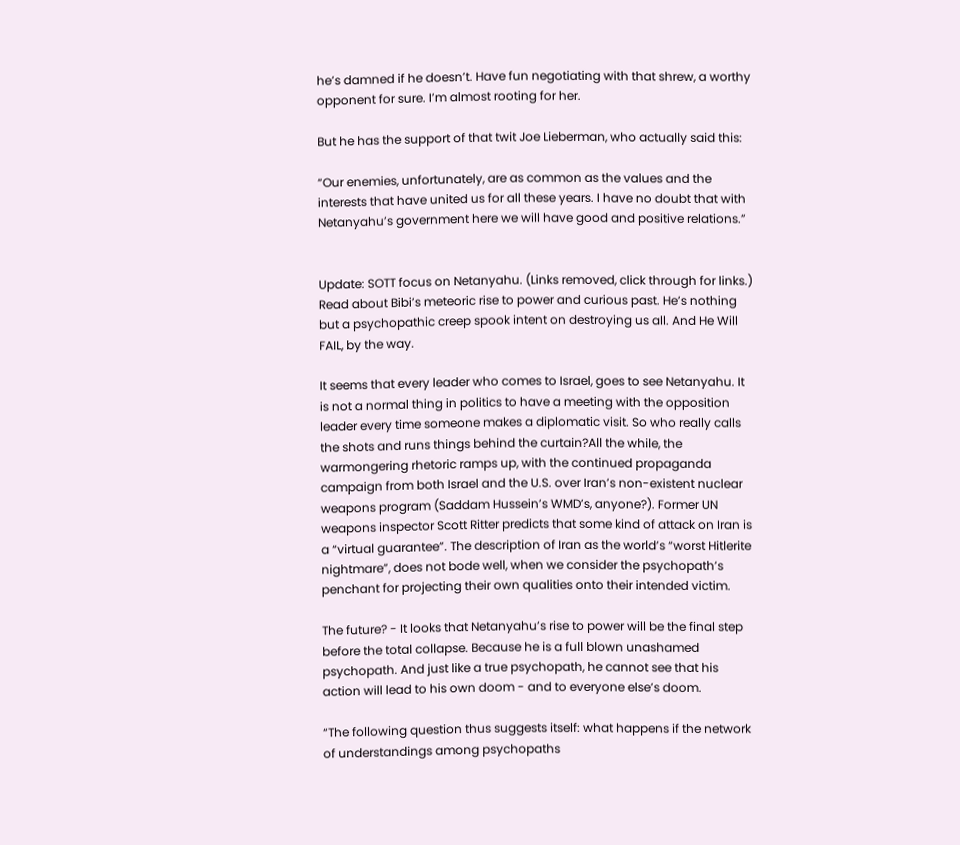he’s damned if he doesn’t. Have fun negotiating with that shrew, a worthy opponent for sure. I’m almost rooting for her.

But he has the support of that twit Joe Lieberman, who actually said this:

“Our enemies, unfortunately, are as common as the values and the interests that have united us for all these years. I have no doubt that with Netanyahu’s government here we will have good and positive relations.”


Update: SOTT focus on Netanyahu. (Links removed, click through for links.) Read about Bibi’s meteoric rise to power and curious past. He’s nothing but a psychopathic creep spook intent on destroying us all. And He Will FAIL, by the way.

It seems that every leader who comes to Israel, goes to see Netanyahu. It is not a normal thing in politics to have a meeting with the opposition leader every time someone makes a diplomatic visit. So who really calls the shots and runs things behind the curtain?All the while, the warmongering rhetoric ramps up, with the continued propaganda campaign from both Israel and the U.S. over Iran’s non-existent nuclear weapons program (Saddam Hussein’s WMD’s, anyone?). Former UN weapons inspector Scott Ritter predicts that some kind of attack on Iran is a “virtual guarantee”. The description of Iran as the world’s “worst Hitlerite nightmare”, does not bode well, when we consider the psychopath’s penchant for projecting their own qualities onto their intended victim.

The future? - It looks that Netanyahu’s rise to power will be the final step before the total collapse. Because he is a full blown unashamed psychopath. And just like a true psychopath, he cannot see that his action will lead to his own doom - and to everyone else’s doom.

“The following question thus suggests itself: what happens if the network of understandings among psychopaths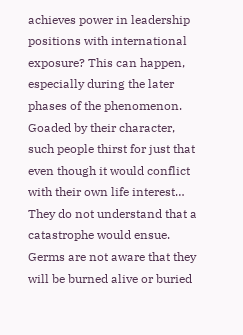achieves power in leadership positions with international exposure? This can happen, especially during the later phases of the phenomenon. Goaded by their character, such people thirst for just that even though it would conflict with their own life interest… They do not understand that a catastrophe would ensue. Germs are not aware that they will be burned alive or buried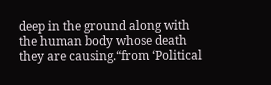deep in the ground along with the human body whose death they are causing.“from ‘Political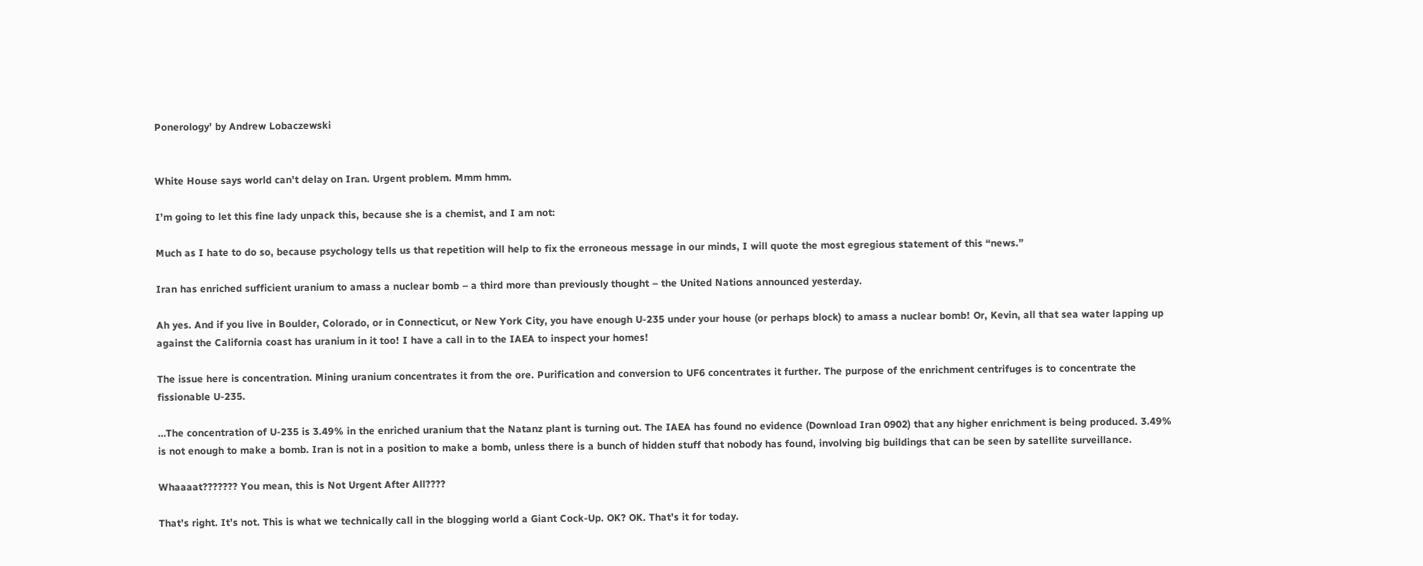Ponerology’ by Andrew Lobaczewski


White House says world can’t delay on Iran. Urgent problem. Mmm hmm.

I’m going to let this fine lady unpack this, because she is a chemist, and I am not:

Much as I hate to do so, because psychology tells us that repetition will help to fix the erroneous message in our minds, I will quote the most egregious statement of this “news.”

Iran has enriched sufficient uranium to amass a nuclear bomb – a third more than previously thought – the United Nations announced yesterday.

Ah yes. And if you live in Boulder, Colorado, or in Connecticut, or New York City, you have enough U-235 under your house (or perhaps block) to amass a nuclear bomb! Or, Kevin, all that sea water lapping up against the California coast has uranium in it too! I have a call in to the IAEA to inspect your homes!

The issue here is concentration. Mining uranium concentrates it from the ore. Purification and conversion to UF6 concentrates it further. The purpose of the enrichment centrifuges is to concentrate the fissionable U-235.

…The concentration of U-235 is 3.49% in the enriched uranium that the Natanz plant is turning out. The IAEA has found no evidence (Download Iran 0902) that any higher enrichment is being produced. 3.49% is not enough to make a bomb. Iran is not in a position to make a bomb, unless there is a bunch of hidden stuff that nobody has found, involving big buildings that can be seen by satellite surveillance.

Whaaaat??????? You mean, this is Not Urgent After All????

That’s right. It’s not. This is what we technically call in the blogging world a Giant Cock-Up. OK? OK. That’s it for today.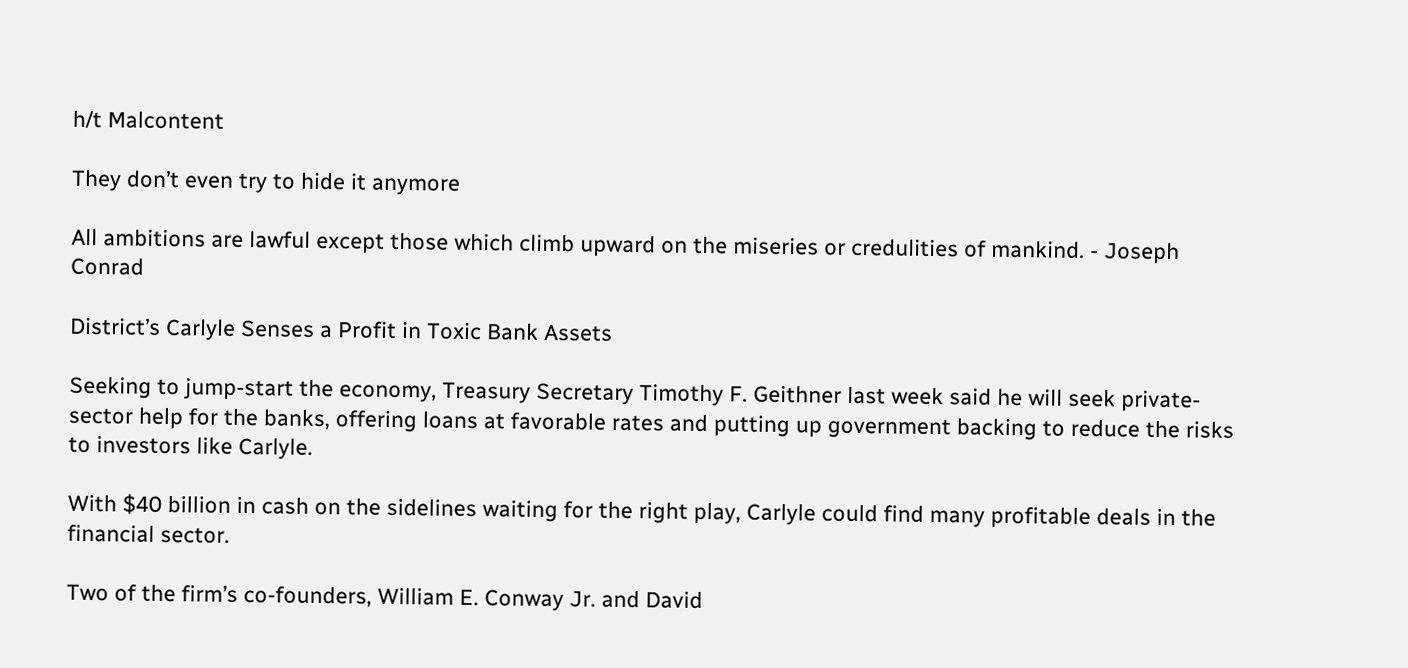h/t Malcontent

They don’t even try to hide it anymore

All ambitions are lawful except those which climb upward on the miseries or credulities of mankind. - Joseph Conrad

District’s Carlyle Senses a Profit in Toxic Bank Assets

Seeking to jump-start the economy, Treasury Secretary Timothy F. Geithner last week said he will seek private-sector help for the banks, offering loans at favorable rates and putting up government backing to reduce the risks to investors like Carlyle.

With $40 billion in cash on the sidelines waiting for the right play, Carlyle could find many profitable deals in the financial sector.

Two of the firm’s co-founders, William E. Conway Jr. and David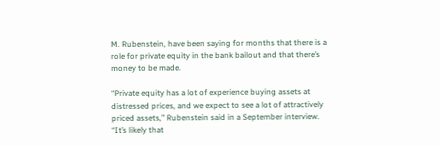M. Rubenstein, have been saying for months that there is a role for private equity in the bank bailout and that there’s money to be made.

“Private equity has a lot of experience buying assets at distressed prices, and we expect to see a lot of attractively priced assets,” Rubenstein said in a September interview. “It’s likely that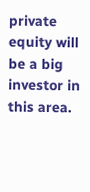private equity will be a big investor in this area.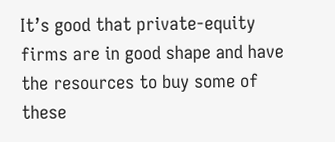It’s good that private-equity firms are in good shape and have the resources to buy some of these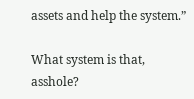assets and help the system.”

What system is that, asshole?